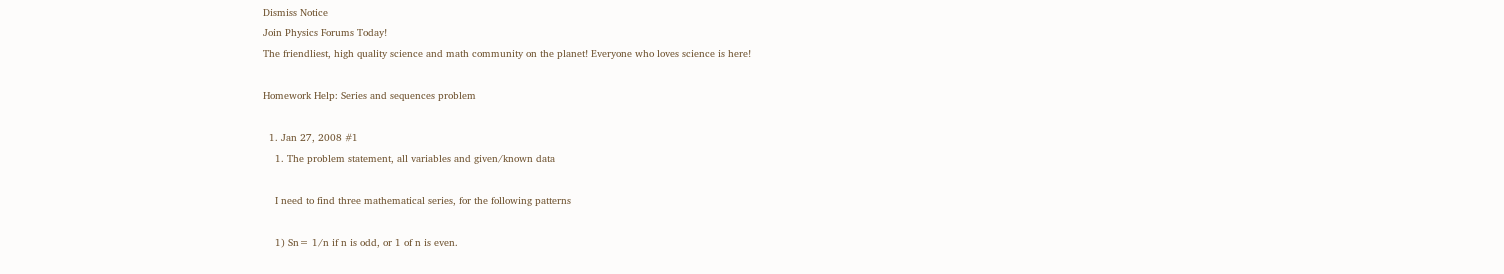Dismiss Notice
Join Physics Forums Today!
The friendliest, high quality science and math community on the planet! Everyone who loves science is here!

Homework Help: Series and sequences problem

  1. Jan 27, 2008 #1
    1. The problem statement, all variables and given/known data

    I need to find three mathematical series, for the following patterns

    1) Sn= 1/n if n is odd, or 1 of n is even.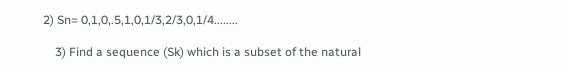2) Sn= 0,1,0,.5,1,0,1/3,2/3,0,1/4........

    3) Find a sequence (Sk) which is a subset of the natural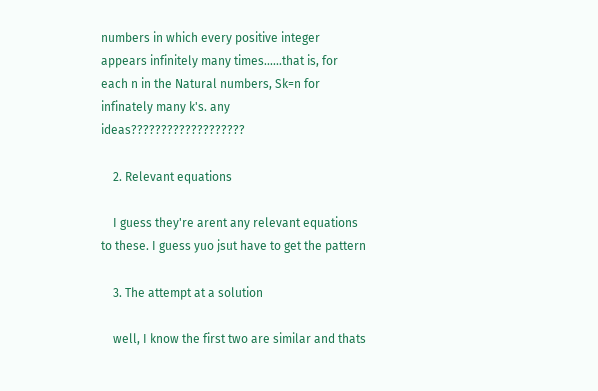numbers in which every positive integer appears infinitely many times......that is, for each n in the Natural numbers, Sk=n for infinately many k's. any ideas???????????????????

    2. Relevant equations

    I guess they're arent any relevant equations to these. I guess yuo jsut have to get the pattern

    3. The attempt at a solution

    well, I know the first two are similar and thats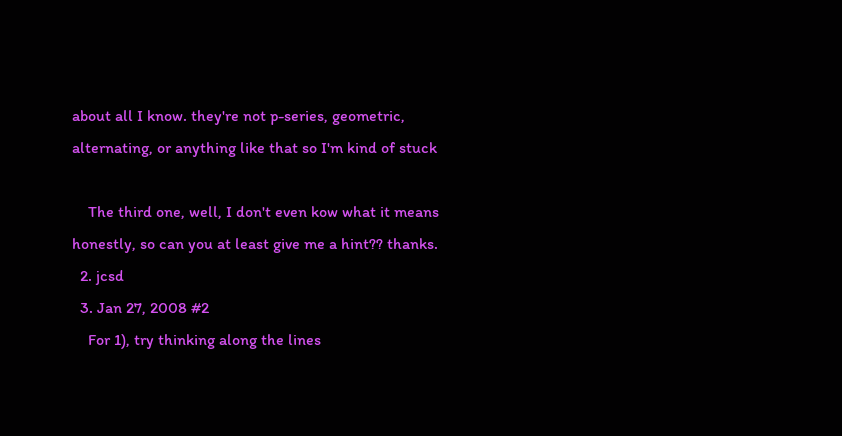about all I know. they're not p-series, geometric, alternating, or anything like that so I'm kind of stuck

    The third one, well, I don't even kow what it means honestly, so can you at least give me a hint?? thanks.
  2. jcsd
  3. Jan 27, 2008 #2
    For 1), try thinking along the lines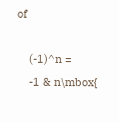of

    (-1)^n =
    -1 & n\mbox{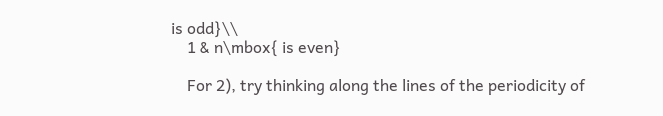is odd}\\
    1 & n\mbox{ is even}

    For 2), try thinking along the lines of the periodicity of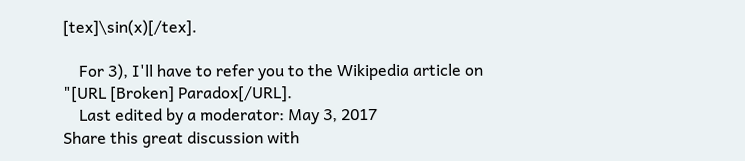[tex]\sin(x)[/tex].

    For 3), I'll have to refer you to the Wikipedia article on "[URL [Broken] Paradox[/URL].
    Last edited by a moderator: May 3, 2017
Share this great discussion with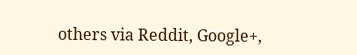others via Reddit, Google+,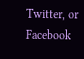Twitter, or Facebook